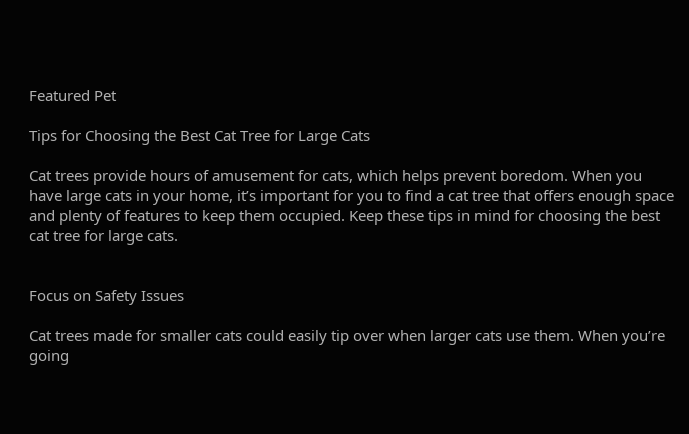Featured Pet

Tips for Choosing the Best Cat Tree for Large Cats

Cat trees provide hours of amusement for cats, which helps prevent boredom. When you have large cats in your home, it’s important for you to find a cat tree that offers enough space and plenty of features to keep them occupied. Keep these tips in mind for choosing the best cat tree for large cats.


Focus on Safety Issues

Cat trees made for smaller cats could easily tip over when larger cats use them. When you’re going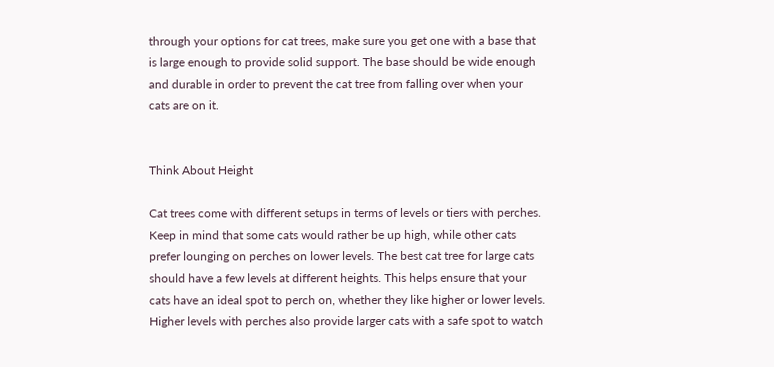through your options for cat trees, make sure you get one with a base that is large enough to provide solid support. The base should be wide enough and durable in order to prevent the cat tree from falling over when your cats are on it.


Think About Height

Cat trees come with different setups in terms of levels or tiers with perches. Keep in mind that some cats would rather be up high, while other cats prefer lounging on perches on lower levels. The best cat tree for large cats should have a few levels at different heights. This helps ensure that your cats have an ideal spot to perch on, whether they like higher or lower levels. Higher levels with perches also provide larger cats with a safe spot to watch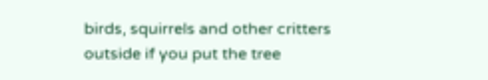birds, squirrels and other critters outside if you put the tree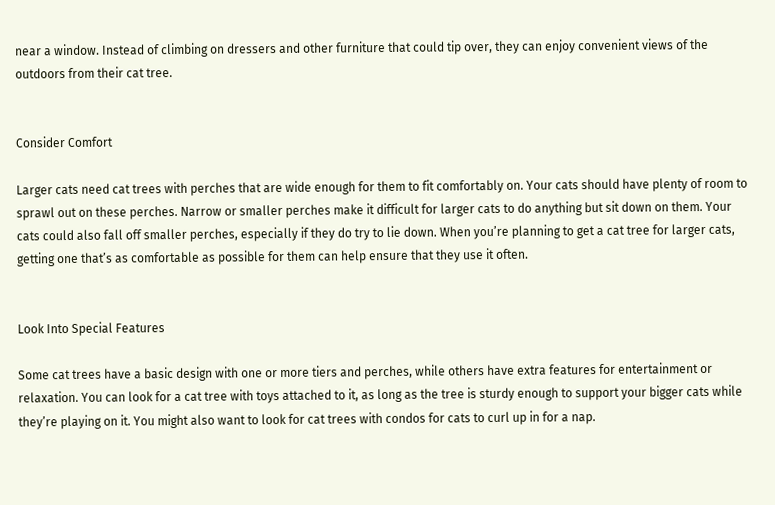near a window. Instead of climbing on dressers and other furniture that could tip over, they can enjoy convenient views of the outdoors from their cat tree.


Consider Comfort

Larger cats need cat trees with perches that are wide enough for them to fit comfortably on. Your cats should have plenty of room to sprawl out on these perches. Narrow or smaller perches make it difficult for larger cats to do anything but sit down on them. Your cats could also fall off smaller perches, especially if they do try to lie down. When you’re planning to get a cat tree for larger cats, getting one that’s as comfortable as possible for them can help ensure that they use it often.


Look Into Special Features

Some cat trees have a basic design with one or more tiers and perches, while others have extra features for entertainment or relaxation. You can look for a cat tree with toys attached to it, as long as the tree is sturdy enough to support your bigger cats while they’re playing on it. You might also want to look for cat trees with condos for cats to curl up in for a nap.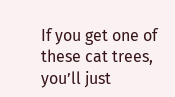If you get one of these cat trees, you’ll just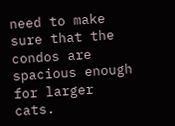need to make sure that the condos are spacious enough for larger cats.